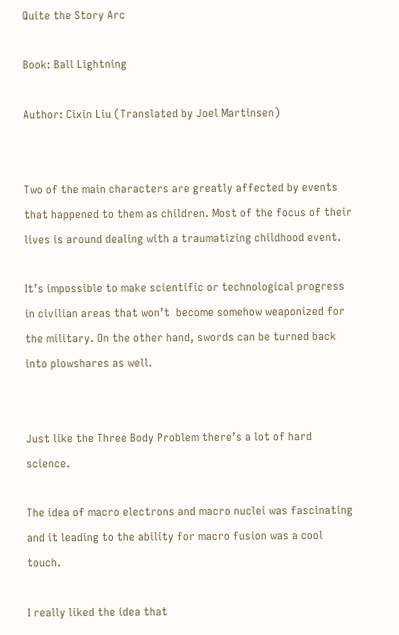Quite the Story Arc

Book: Ball Lightning

Author: Cixin Liu (Translated by Joel Martinsen)


Two of the main characters are greatly affected by events that happened to them as children. Most of the focus of their lives is around dealing with a traumatizing childhood event.

It’s impossible to make scientific or technological progress in civilian areas that won’t  become somehow weaponized for the military. On the other hand, swords can be turned back into plowshares as well.


Just like the Three Body Problem there’s a lot of hard science.

The idea of macro electrons and macro nuclei was fascinating and it leading to the ability for macro fusion was a cool touch.

I really liked the idea that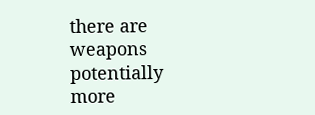there are weapons potentially more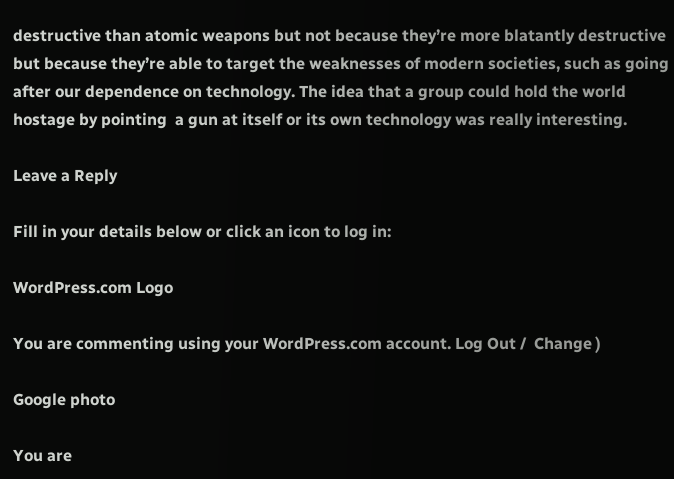destructive than atomic weapons but not because they’re more blatantly destructive but because they’re able to target the weaknesses of modern societies, such as going after our dependence on technology. The idea that a group could hold the world hostage by pointing  a gun at itself or its own technology was really interesting.

Leave a Reply

Fill in your details below or click an icon to log in:

WordPress.com Logo

You are commenting using your WordPress.com account. Log Out /  Change )

Google photo

You are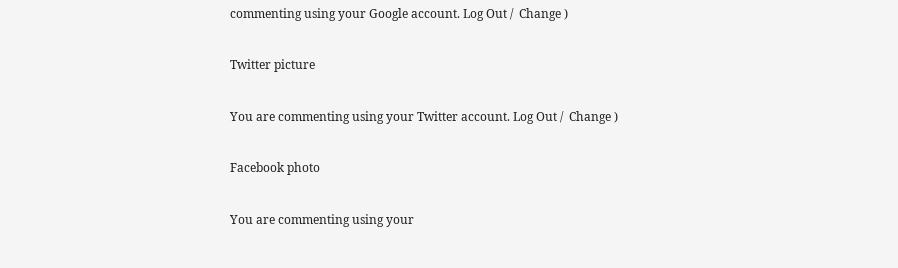commenting using your Google account. Log Out /  Change )

Twitter picture

You are commenting using your Twitter account. Log Out /  Change )

Facebook photo

You are commenting using your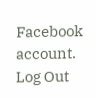Facebook account. Log Out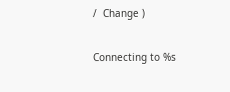/  Change )

Connecting to %s